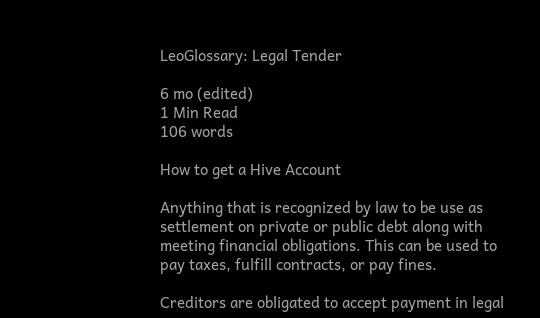LeoGlossary: Legal Tender

6 mo (edited)
1 Min Read
106 words

How to get a Hive Account

Anything that is recognized by law to be use as settlement on private or public debt along with meeting financial obligations. This can be used to pay taxes, fulfill contracts, or pay fines.

Creditors are obligated to accept payment in legal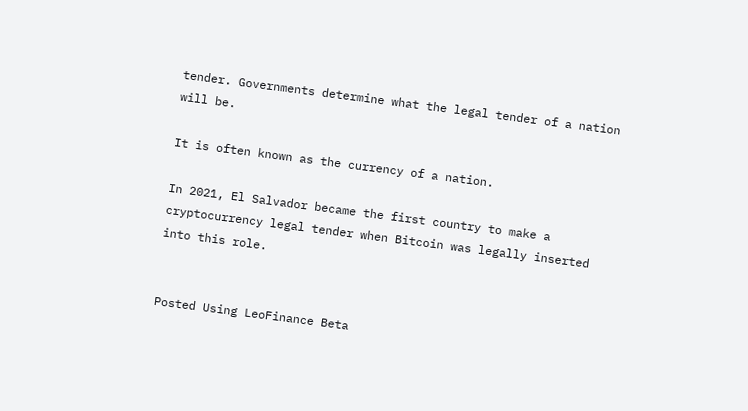tender. Governments determine what the legal tender of a nation will be.

It is often known as the currency of a nation.

In 2021, El Salvador became the first country to make a cryptocurrency legal tender when Bitcoin was legally inserted into this role.


Posted Using LeoFinance Beta